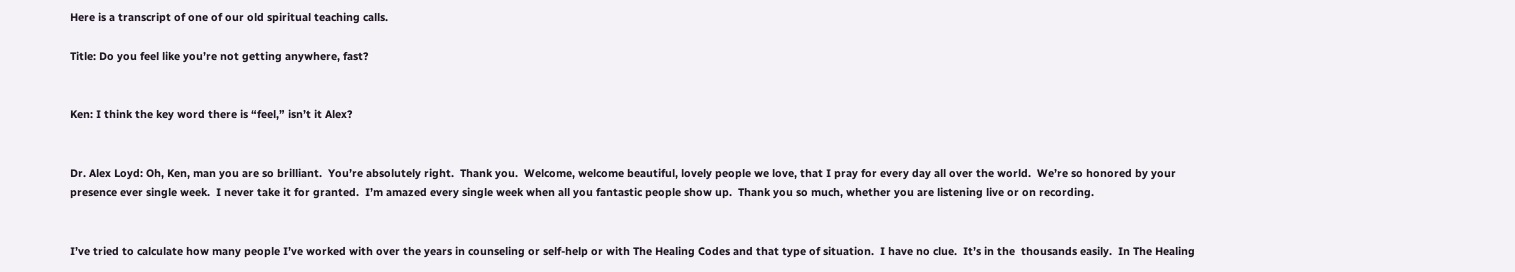Here is a transcript of one of our old spiritual teaching calls.

Title: Do you feel like you’re not getting anywhere, fast?


Ken: I think the key word there is “feel,” isn’t it Alex?


Dr. Alex Loyd: Oh, Ken, man you are so brilliant.  You’re absolutely right.  Thank you.  Welcome, welcome beautiful, lovely people we love, that I pray for every day all over the world.  We’re so honored by your presence ever single week.  I never take it for granted.  I’m amazed every single week when all you fantastic people show up.  Thank you so much, whether you are listening live or on recording.


I’ve tried to calculate how many people I’ve worked with over the years in counseling or self-help or with The Healing Codes and that type of situation.  I have no clue.  It’s in the  thousands easily.  In The Healing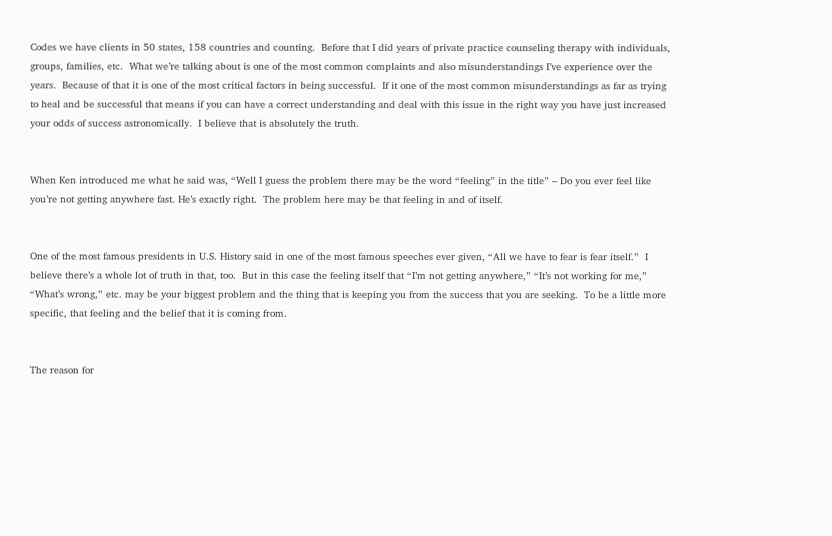Codes we have clients in 50 states, 158 countries and counting.  Before that I did years of private practice counseling therapy with individuals, groups, families, etc.  What we’re talking about is one of the most common complaints and also misunderstandings I’ve experience over the years.  Because of that it is one of the most critical factors in being successful.  If it one of the most common misunderstandings as far as trying to heal and be successful that means if you can have a correct understanding and deal with this issue in the right way you have just increased your odds of success astronomically.  I believe that is absolutely the truth.


When Ken introduced me what he said was, “Well I guess the problem there may be the word “feeling” in the title” – Do you ever feel like you’re not getting anywhere fast. He’s exactly right.  The problem here may be that feeling in and of itself.


One of the most famous presidents in U.S. History said in one of the most famous speeches ever given, “All we have to fear is fear itself.”  I believe there’s a whole lot of truth in that, too.  But in this case the feeling itself that “I’m not getting anywhere,” “It’s not working for me,”  “What’s wrong,” etc. may be your biggest problem and the thing that is keeping you from the success that you are seeking.  To be a little more specific, that feeling and the belief that it is coming from.


The reason for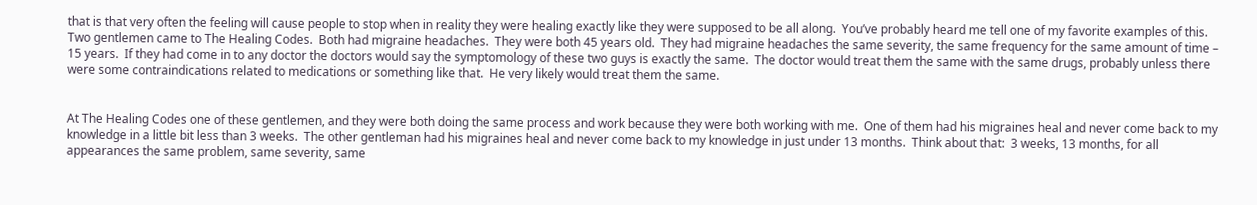that is that very often the feeling will cause people to stop when in reality they were healing exactly like they were supposed to be all along.  You’ve probably heard me tell one of my favorite examples of this.  Two gentlemen came to The Healing Codes.  Both had migraine headaches.  They were both 45 years old.  They had migraine headaches the same severity, the same frequency for the same amount of time – 15 years.  If they had come in to any doctor the doctors would say the symptomology of these two guys is exactly the same.  The doctor would treat them the same with the same drugs, probably unless there were some contraindications related to medications or something like that.  He very likely would treat them the same.


At The Healing Codes one of these gentlemen, and they were both doing the same process and work because they were both working with me.  One of them had his migraines heal and never come back to my knowledge in a little bit less than 3 weeks.  The other gentleman had his migraines heal and never come back to my knowledge in just under 13 months.  Think about that:  3 weeks, 13 months, for all appearances the same problem, same severity, same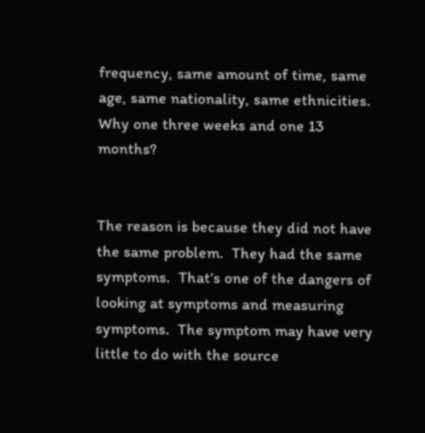frequency, same amount of time, same age, same nationality, same ethnicities.  Why one three weeks and one 13 months?


The reason is because they did not have the same problem.  They had the same symptoms.  That’s one of the dangers of looking at symptoms and measuring symptoms.  The symptom may have very little to do with the source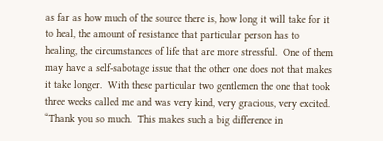as far as how much of the source there is, how long it will take for it to heal, the amount of resistance that particular person has to healing, the circumstances of life that are more stressful.  One of them may have a self-sabotage issue that the other one does not that makes it take longer.  With these particular two gentlemen the one that took three weeks called me and was very kind, very gracious, very excited.  “Thank you so much.  This makes such a big difference in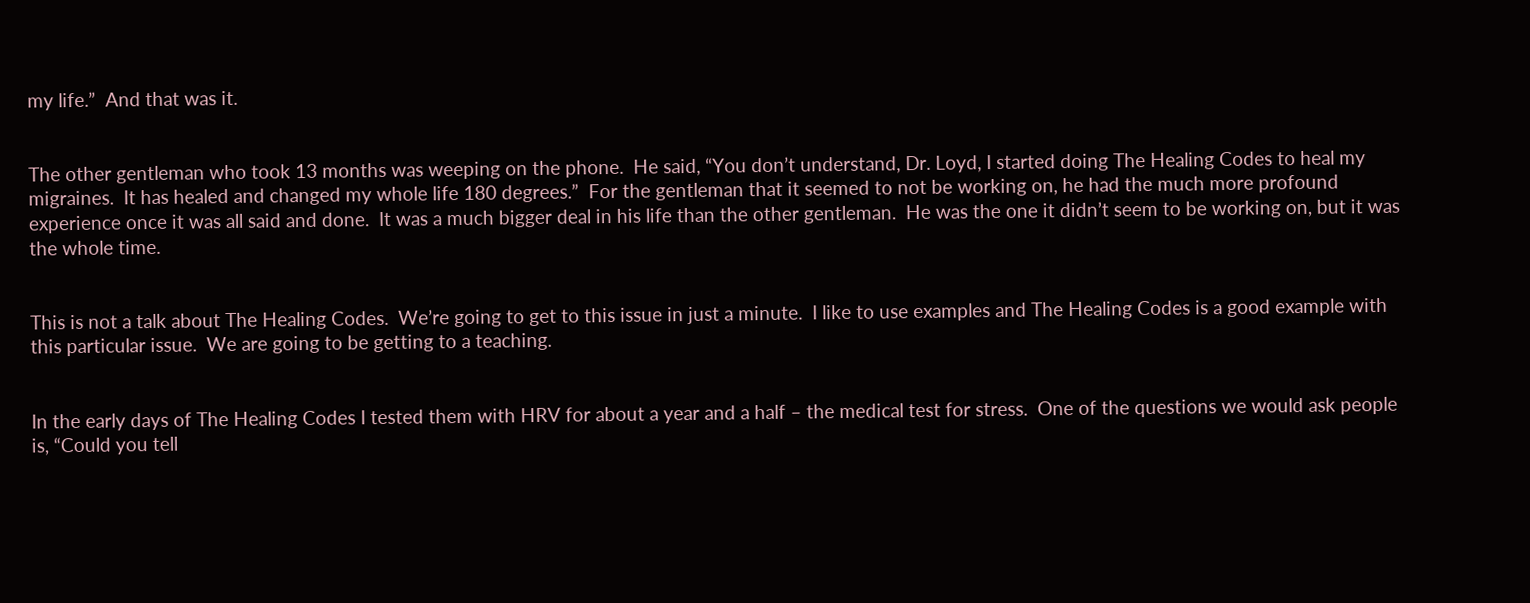my life.”  And that was it.


The other gentleman who took 13 months was weeping on the phone.  He said, “You don’t understand, Dr. Loyd, I started doing The Healing Codes to heal my migraines.  It has healed and changed my whole life 180 degrees.”  For the gentleman that it seemed to not be working on, he had the much more profound experience once it was all said and done.  It was a much bigger deal in his life than the other gentleman.  He was the one it didn’t seem to be working on, but it was the whole time.


This is not a talk about The Healing Codes.  We’re going to get to this issue in just a minute.  I like to use examples and The Healing Codes is a good example with this particular issue.  We are going to be getting to a teaching.


In the early days of The Healing Codes I tested them with HRV for about a year and a half – the medical test for stress.  One of the questions we would ask people is, “Could you tell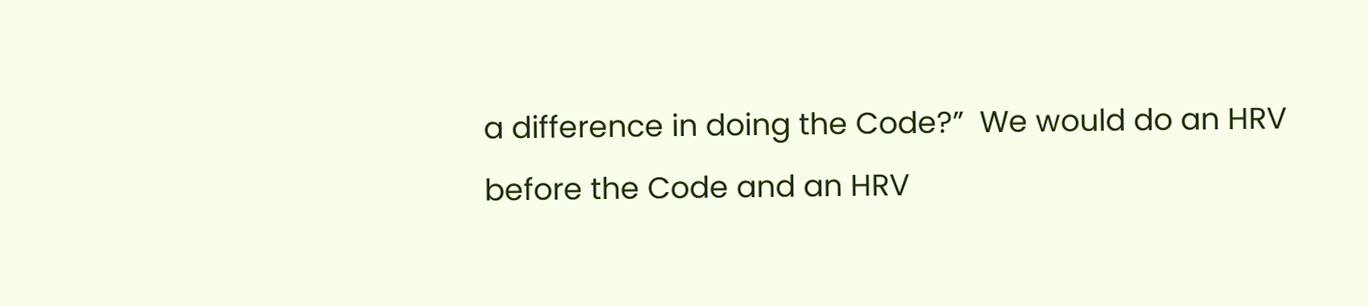a difference in doing the Code?”  We would do an HRV before the Code and an HRV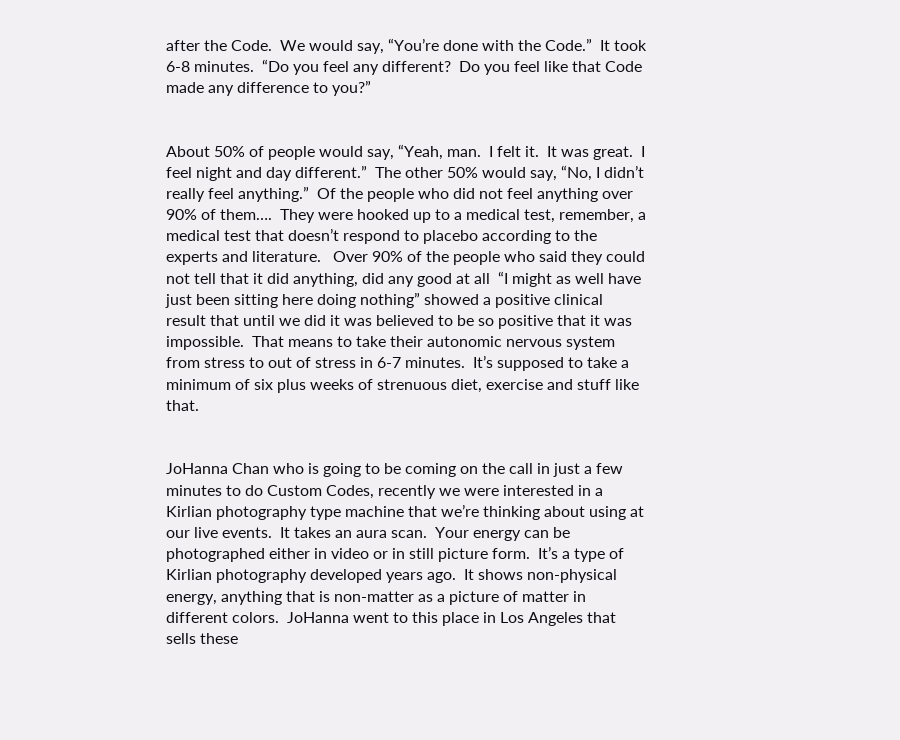after the Code.  We would say, “You’re done with the Code.”  It took 6-8 minutes.  “Do you feel any different?  Do you feel like that Code made any difference to you?”


About 50% of people would say, “Yeah, man.  I felt it.  It was great.  I feel night and day different.”  The other 50% would say, “No, I didn’t really feel anything.”  Of the people who did not feel anything over 90% of them….  They were hooked up to a medical test, remember, a medical test that doesn’t respond to placebo according to the experts and literature.   Over 90% of the people who said they could not tell that it did anything, did any good at all  “I might as well have just been sitting here doing nothing” showed a positive clinical result that until we did it was believed to be so positive that it was impossible.  That means to take their autonomic nervous system from stress to out of stress in 6-7 minutes.  It’s supposed to take a minimum of six plus weeks of strenuous diet, exercise and stuff like that.


JoHanna Chan who is going to be coming on the call in just a few minutes to do Custom Codes, recently we were interested in a Kirlian photography type machine that we’re thinking about using at our live events.  It takes an aura scan.  Your energy can be photographed either in video or in still picture form.  It’s a type of Kirlian photography developed years ago.  It shows non-physical energy, anything that is non-matter as a picture of matter in different colors.  JoHanna went to this place in Los Angeles that sells these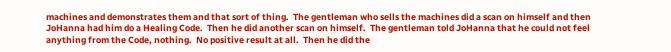machines and demonstrates them and that sort of thing.  The gentleman who sells the machines did a scan on himself and then JoHanna had him do a Healing Code.  Then he did another scan on himself.  The gentleman told JoHanna that he could not feel anything from the Code, nothing.  No positive result at all.  Then he did the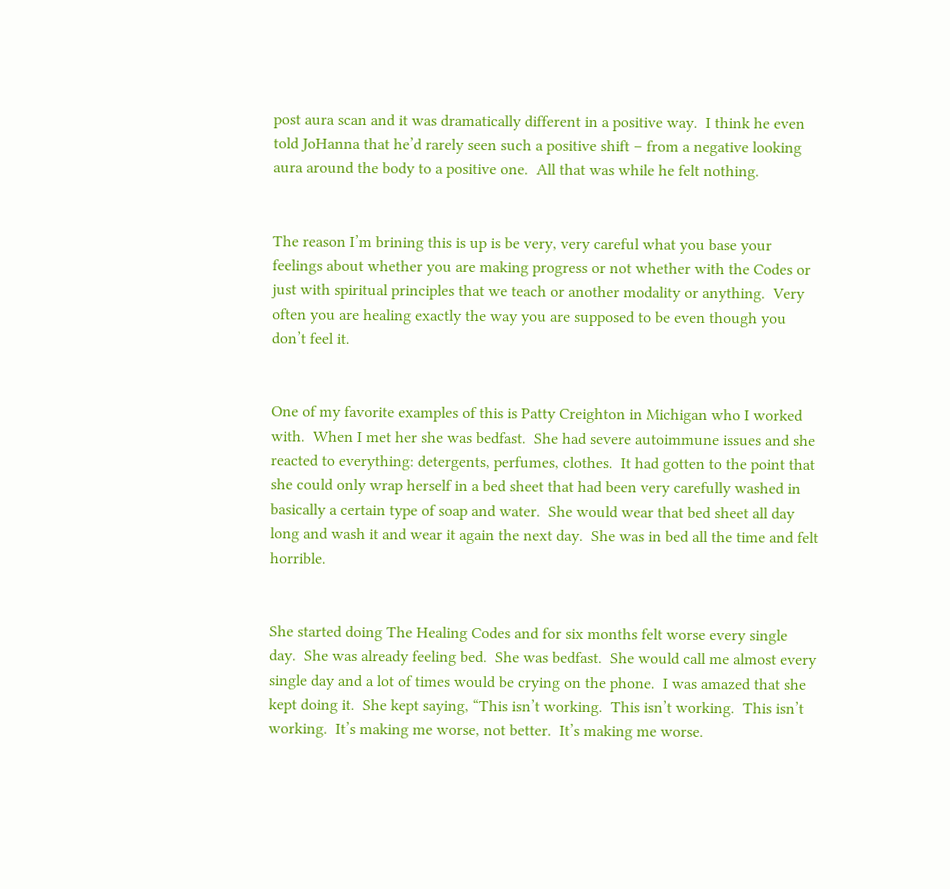post aura scan and it was dramatically different in a positive way.  I think he even told JoHanna that he’d rarely seen such a positive shift – from a negative looking aura around the body to a positive one.  All that was while he felt nothing.


The reason I’m brining this is up is be very, very careful what you base your feelings about whether you are making progress or not whether with the Codes or just with spiritual principles that we teach or another modality or anything.  Very often you are healing exactly the way you are supposed to be even though you don’t feel it.


One of my favorite examples of this is Patty Creighton in Michigan who I worked with.  When I met her she was bedfast.  She had severe autoimmune issues and she reacted to everything: detergents, perfumes, clothes.  It had gotten to the point that she could only wrap herself in a bed sheet that had been very carefully washed in basically a certain type of soap and water.  She would wear that bed sheet all day long and wash it and wear it again the next day.  She was in bed all the time and felt horrible.


She started doing The Healing Codes and for six months felt worse every single day.  She was already feeling bed.  She was bedfast.  She would call me almost every single day and a lot of times would be crying on the phone.  I was amazed that she kept doing it.  She kept saying, “This isn’t working.  This isn’t working.  This isn’t working.  It’s making me worse, not better.  It’s making me worse.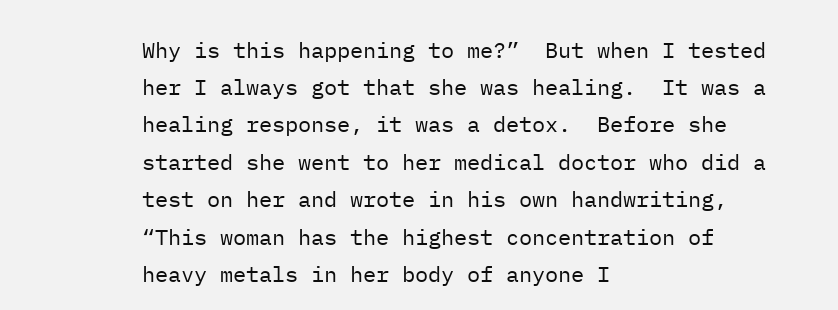Why is this happening to me?”  But when I tested her I always got that she was healing.  It was a healing response, it was a detox.  Before she started she went to her medical doctor who did a test on her and wrote in his own handwriting, “This woman has the highest concentration of heavy metals in her body of anyone I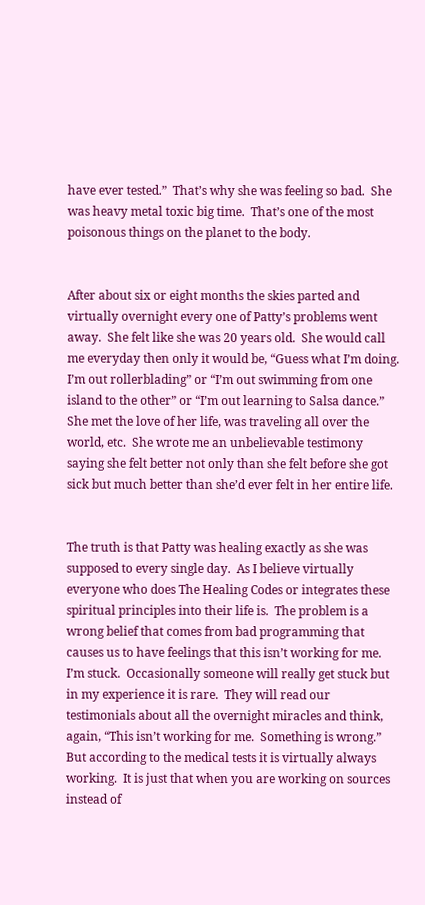have ever tested.”  That’s why she was feeling so bad.  She was heavy metal toxic big time.  That’s one of the most poisonous things on the planet to the body.


After about six or eight months the skies parted and virtually overnight every one of Patty’s problems went away.  She felt like she was 20 years old.  She would call me everyday then only it would be, “Guess what I’m doing.  I’m out rollerblading” or “I’m out swimming from one island to the other” or “I’m out learning to Salsa dance.” She met the love of her life, was traveling all over the world, etc.  She wrote me an unbelievable testimony saying she felt better not only than she felt before she got sick but much better than she’d ever felt in her entire life.


The truth is that Patty was healing exactly as she was supposed to every single day.  As I believe virtually everyone who does The Healing Codes or integrates these spiritual principles into their life is.  The problem is a wrong belief that comes from bad programming that causes us to have feelings that this isn’t working for me.  I’m stuck.  Occasionally someone will really get stuck but in my experience it is rare.  They will read our testimonials about all the overnight miracles and think, again, “This isn’t working for me.  Something is wrong.”  But according to the medical tests it is virtually always working.  It is just that when you are working on sources instead of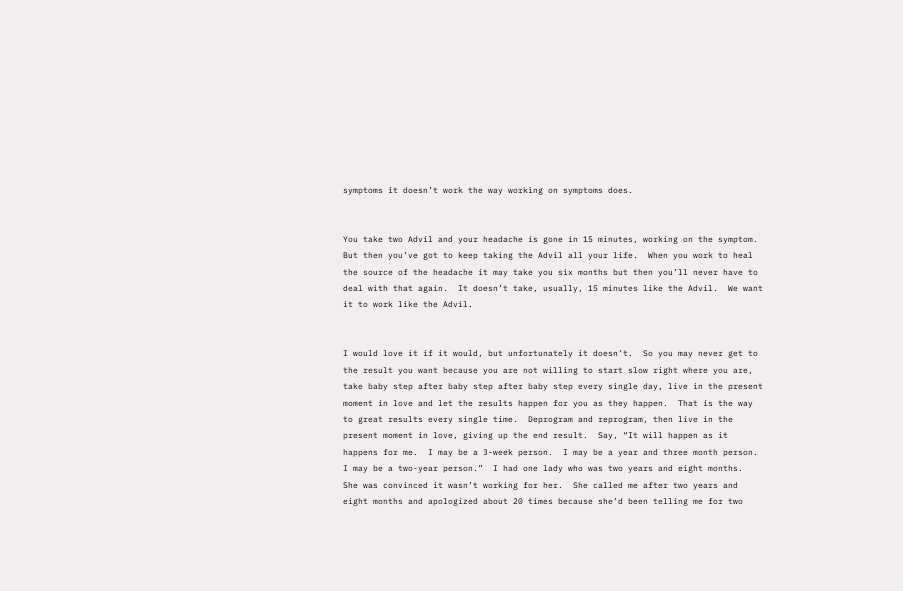symptoms it doesn’t work the way working on symptoms does.


You take two Advil and your headache is gone in 15 minutes, working on the symptom.  But then you’ve got to keep taking the Advil all your life.  When you work to heal the source of the headache it may take you six months but then you’ll never have to deal with that again.  It doesn’t take, usually, 15 minutes like the Advil.  We want it to work like the Advil.


I would love it if it would, but unfortunately it doesn’t.  So you may never get to the result you want because you are not willing to start slow right where you are, take baby step after baby step after baby step every single day, live in the present moment in love and let the results happen for you as they happen.  That is the way to great results every single time.  Deprogram and reprogram, then live in the present moment in love, giving up the end result.  Say, “It will happen as it happens for me.  I may be a 3-week person.  I may be a year and three month person.  I may be a two-year person.”  I had one lady who was two years and eight months.  She was convinced it wasn’t working for her.  She called me after two years and eight months and apologized about 20 times because she’d been telling me for two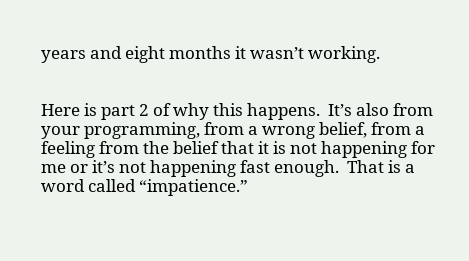years and eight months it wasn’t working.


Here is part 2 of why this happens.  It’s also from your programming, from a wrong belief, from a feeling from the belief that it is not happening for me or it’s not happening fast enough.  That is a word called “impatience.”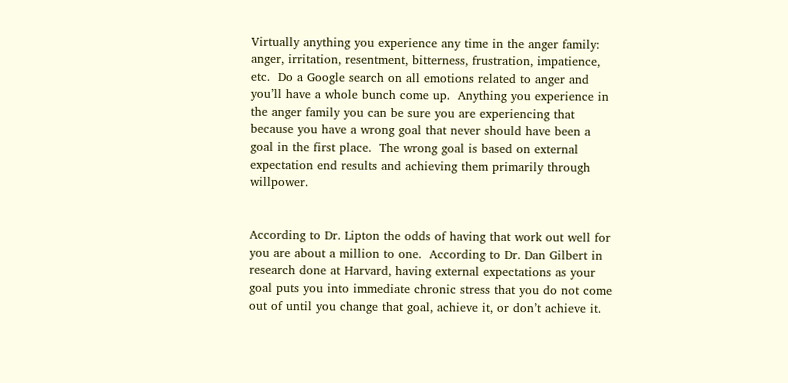Virtually anything you experience any time in the anger family: anger, irritation, resentment, bitterness, frustration, impatience, etc.  Do a Google search on all emotions related to anger and you’ll have a whole bunch come up.  Anything you experience in the anger family you can be sure you are experiencing that because you have a wrong goal that never should have been a goal in the first place.  The wrong goal is based on external expectation end results and achieving them primarily through willpower.


According to Dr. Lipton the odds of having that work out well for you are about a million to one.  According to Dr. Dan Gilbert in research done at Harvard, having external expectations as your goal puts you into immediate chronic stress that you do not come out of until you change that goal, achieve it, or don’t achieve it.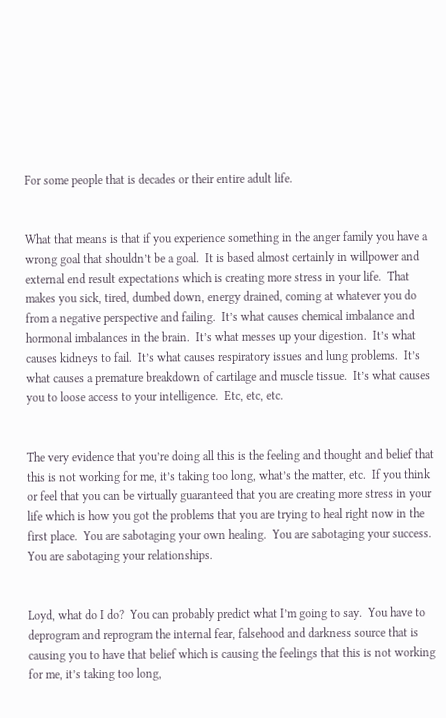For some people that is decades or their entire adult life.


What that means is that if you experience something in the anger family you have a wrong goal that shouldn’t be a goal.  It is based almost certainly in willpower and external end result expectations which is creating more stress in your life.  That makes you sick, tired, dumbed down, energy drained, coming at whatever you do from a negative perspective and failing.  It’s what causes chemical imbalance and hormonal imbalances in the brain.  It’s what messes up your digestion.  It’s what causes kidneys to fail.  It’s what causes respiratory issues and lung problems.  It’s what causes a premature breakdown of cartilage and muscle tissue.  It’s what causes you to loose access to your intelligence.  Etc, etc, etc.


The very evidence that you’re doing all this is the feeling and thought and belief that this is not working for me, it’s taking too long, what’s the matter, etc.  If you think or feel that you can be virtually guaranteed that you are creating more stress in your life which is how you got the problems that you are trying to heal right now in the first place.  You are sabotaging your own healing.  You are sabotaging your success.  You are sabotaging your relationships.


Loyd, what do I do?  You can probably predict what I’m going to say.  You have to deprogram and reprogram the internal fear, falsehood and darkness source that is causing you to have that belief which is causing the feelings that this is not working for me, it’s taking too long,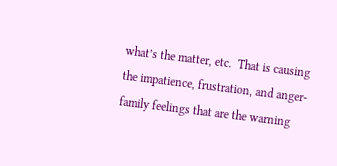what’s the matter, etc.  That is causing the impatience, frustration, and anger-family feelings that are the warning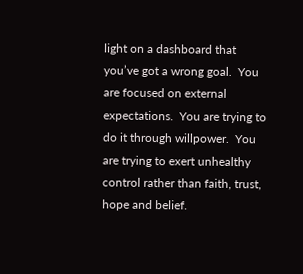light on a dashboard that you’ve got a wrong goal.  You are focused on external expectations.  You are trying to do it through willpower.  You are trying to exert unhealthy control rather than faith, trust, hope and belief.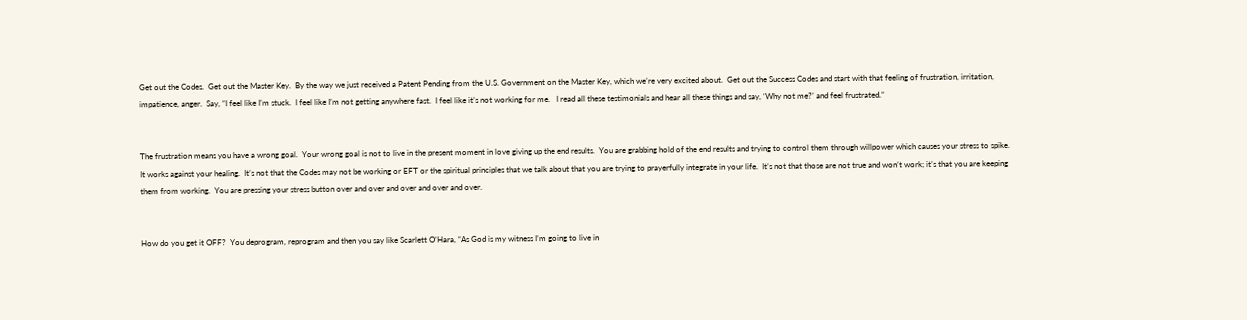Get out the Codes.  Get out the Master Key.  By the way we just received a Patent Pending from the U.S. Government on the Master Key, which we’re very excited about.  Get out the Success Codes and start with that feeling of frustration, irritation, impatience, anger.  Say, “I feel like I’m stuck.  I feel like I’m not getting anywhere fast.  I feel like it’s not working for me.   I read all these testimonials and hear all these things and say, ‘Why not me?’ and feel frustrated.”


The frustration means you have a wrong goal.  Your wrong goal is not to live in the present moment in love giving up the end results.  You are grabbing hold of the end results and trying to control them through willpower which causes your stress to spike.  It works against your healing.  It’s not that the Codes may not be working or EFT or the spiritual principles that we talk about that you are trying to prayerfully integrate in your life.  It’s not that those are not true and won’t work; it’s that you are keeping them from working.  You are pressing your stress button over and over and over and over and over.


How do you get it OFF?  You deprogram, reprogram and then you say like Scarlett O’Hara, “As God is my witness I’m going to live in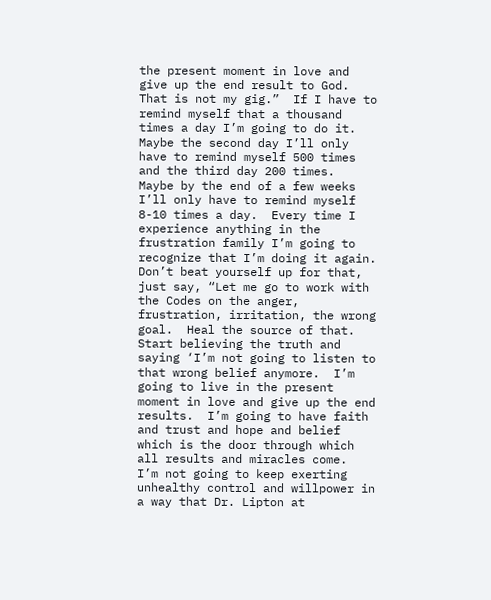the present moment in love and give up the end result to God.  That is not my gig.”  If I have to remind myself that a thousand times a day I’m going to do it.  Maybe the second day I’ll only have to remind myself 500 times and the third day 200 times.  Maybe by the end of a few weeks I’ll only have to remind myself 8-10 times a day.  Every time I experience anything in the frustration family I’m going to recognize that I’m doing it again.  Don’t beat yourself up for that, just say, “Let me go to work with the Codes on the anger, frustration, irritation, the wrong goal.  Heal the source of that.  Start believing the truth and saying ‘I’m not going to listen to that wrong belief anymore.  I’m going to live in the present moment in love and give up the end results.  I’m going to have faith and trust and hope and belief which is the door through which all results and miracles come.  I’m not going to keep exerting unhealthy control and willpower in a way that Dr. Lipton at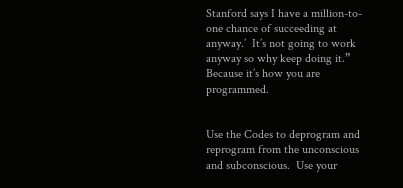Stanford says I have a million-to-one chance of succeeding at anyway.’  It’s not going to work anyway so why keep doing it.”  Because it’s how you are programmed.


Use the Codes to deprogram and reprogram from the unconscious and subconscious.  Use your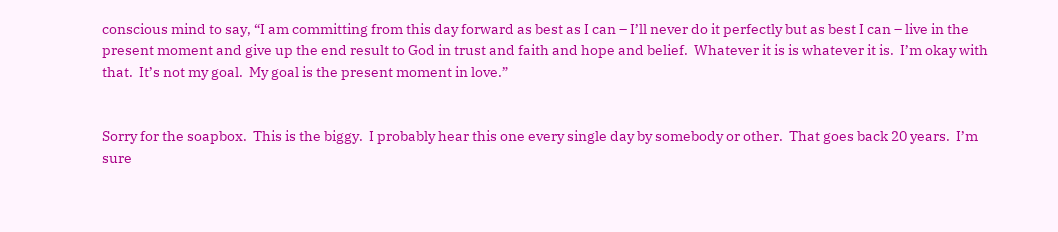conscious mind to say, “I am committing from this day forward as best as I can – I’ll never do it perfectly but as best I can – live in the present moment and give up the end result to God in trust and faith and hope and belief.  Whatever it is is whatever it is.  I’m okay with that.  It’s not my goal.  My goal is the present moment in love.”


Sorry for the soapbox.  This is the biggy.  I probably hear this one every single day by somebody or other.  That goes back 20 years.  I’m sure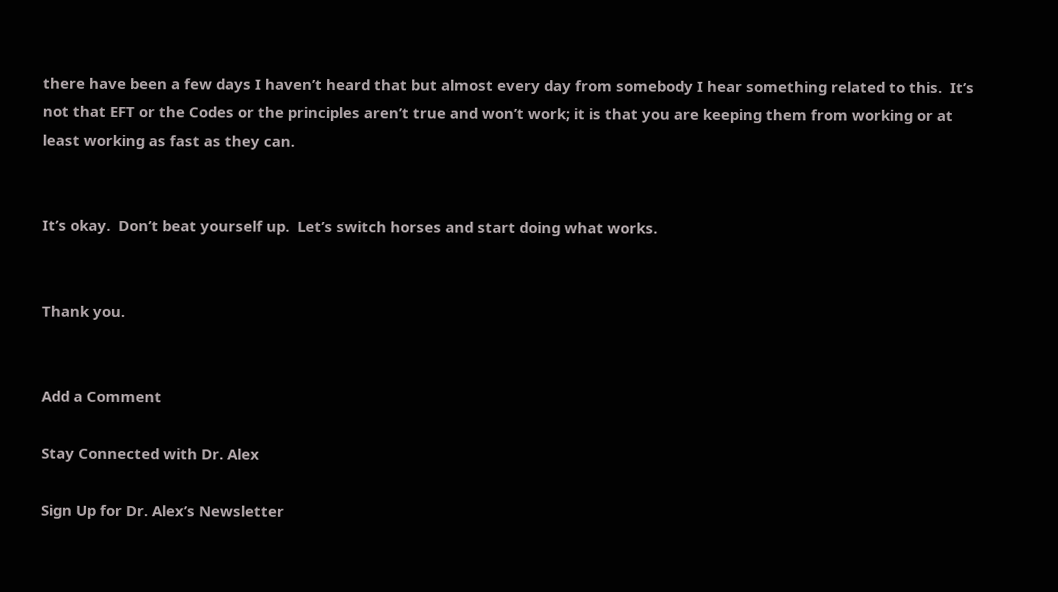there have been a few days I haven’t heard that but almost every day from somebody I hear something related to this.  It’s not that EFT or the Codes or the principles aren’t true and won’t work; it is that you are keeping them from working or at least working as fast as they can.


It’s okay.  Don’t beat yourself up.  Let’s switch horses and start doing what works.


Thank you.


Add a Comment

Stay Connected with Dr. Alex

Sign Up for Dr. Alex’s Newsletter